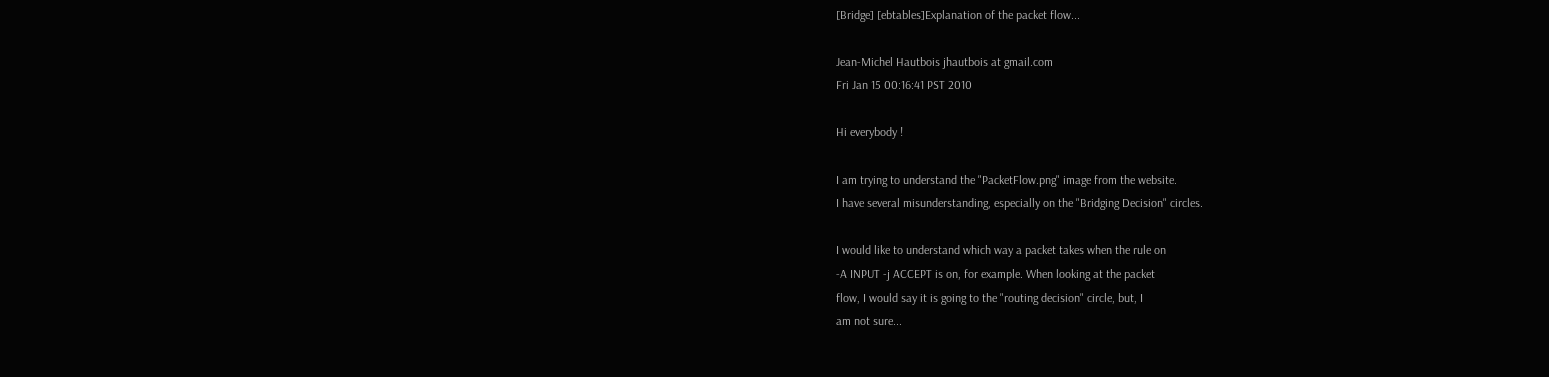[Bridge] [ebtables]Explanation of the packet flow...

Jean-Michel Hautbois jhautbois at gmail.com
Fri Jan 15 00:16:41 PST 2010

Hi everybody !

I am trying to understand the "PacketFlow.png" image from the website.
I have several misunderstanding, especially on the "Bridging Decision" circles.

I would like to understand which way a packet takes when the rule on
-A INPUT -j ACCEPT is on, for example. When looking at the packet
flow, I would say it is going to the "routing decision" circle, but, I
am not sure...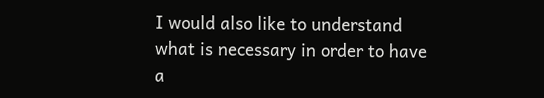I would also like to understand what is necessary in order to have a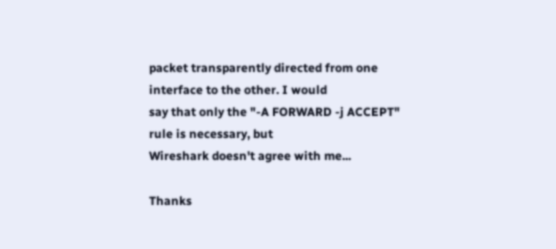packet transparently directed from one interface to the other. I would
say that only the "-A FORWARD -j ACCEPT" rule is necessary, but
Wireshark doesn't agree with me...

Thanks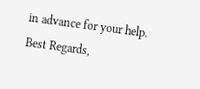in advance for your help.
Best Regards,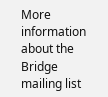More information about the Bridge mailing list